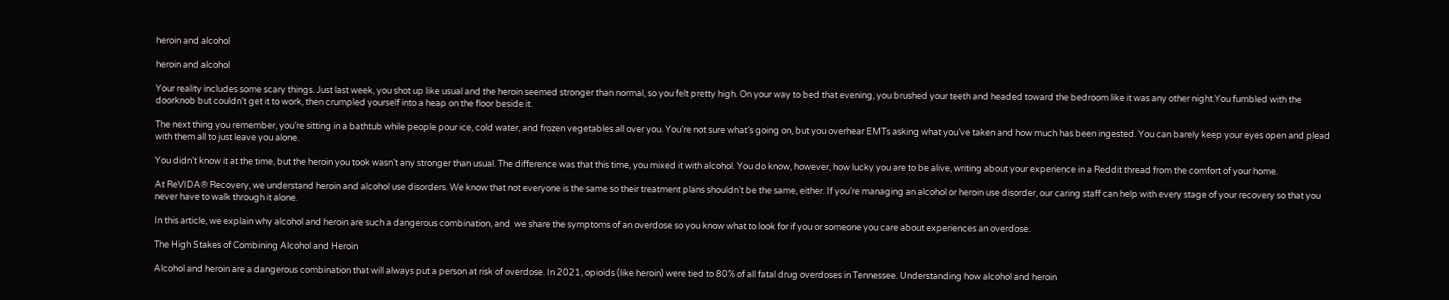heroin and alcohol

heroin and alcohol

Your reality includes some scary things. Just last week, you shot up like usual and the heroin seemed stronger than normal, so you felt pretty high. On your way to bed that evening, you brushed your teeth and headed toward the bedroom like it was any other night.You fumbled with the doorknob but couldn’t get it to work, then crumpled yourself into a heap on the floor beside it.

The next thing you remember, you’re sitting in a bathtub while people pour ice, cold water, and frozen vegetables all over you. You’re not sure what’s going on, but you overhear EMTs asking what you’ve taken and how much has been ingested. You can barely keep your eyes open and plead with them all to just leave you alone.

You didn’t know it at the time, but the heroin you took wasn’t any stronger than usual. The difference was that this time, you mixed it with alcohol. You do know, however, how lucky you are to be alive, writing about your experience in a Reddit thread from the comfort of your home.

At ReVIDA® Recovery, we understand heroin and alcohol use disorders. We know that not everyone is the same so their treatment plans shouldn’t be the same, either. If you’re managing an alcohol or heroin use disorder, our caring staff can help with every stage of your recovery so that you never have to walk through it alone.

In this article, we explain why alcohol and heroin are such a dangerous combination, and  we share the symptoms of an overdose so you know what to look for if you or someone you care about experiences an overdose.

The High Stakes of Combining Alcohol and Heroin

Alcohol and heroin are a dangerous combination that will always put a person at risk of overdose. In 2021, opioids (like heroin) were tied to 80% of all fatal drug overdoses in Tennessee. Understanding how alcohol and heroin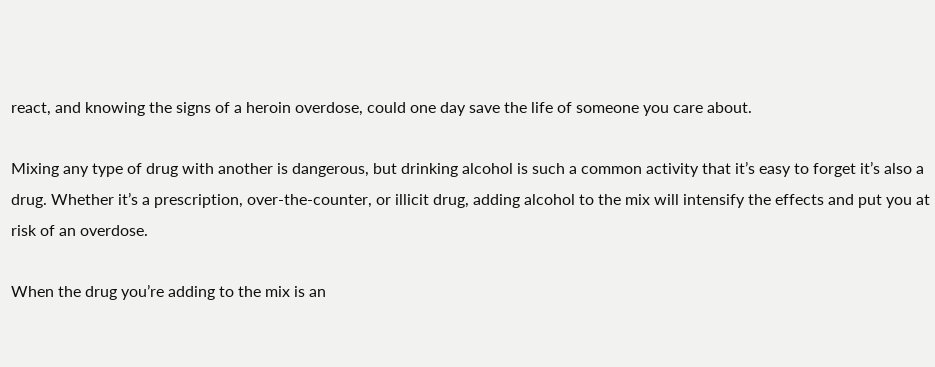react, and knowing the signs of a heroin overdose, could one day save the life of someone you care about.

Mixing any type of drug with another is dangerous, but drinking alcohol is such a common activity that it’s easy to forget it’s also a drug. Whether it’s a prescription, over-the-counter, or illicit drug, adding alcohol to the mix will intensify the effects and put you at risk of an overdose.

When the drug you’re adding to the mix is an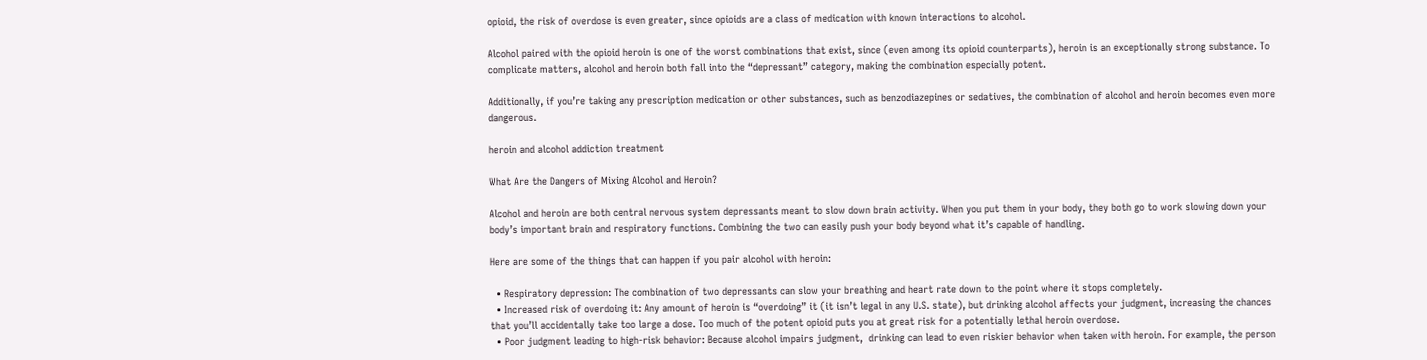opioid, the risk of overdose is even greater, since opioids are a class of medication with known interactions to alcohol.

Alcohol paired with the opioid heroin is one of the worst combinations that exist, since (even among its opioid counterparts), heroin is an exceptionally strong substance. To complicate matters, alcohol and heroin both fall into the “depressant” category, making the combination especially potent.

Additionally, if you’re taking any prescription medication or other substances, such as benzodiazepines or sedatives, the combination of alcohol and heroin becomes even more dangerous.

heroin and alcohol addiction treatment

What Are the Dangers of Mixing Alcohol and Heroin?

Alcohol and heroin are both central nervous system depressants meant to slow down brain activity. When you put them in your body, they both go to work slowing down your body’s important brain and respiratory functions. Combining the two can easily push your body beyond what it’s capable of handling.

Here are some of the things that can happen if you pair alcohol with heroin:

  • Respiratory depression: The combination of two depressants can slow your breathing and heart rate down to the point where it stops completely.
  • Increased risk of overdoing it: Any amount of heroin is “overdoing” it (it isn’t legal in any U.S. state), but drinking alcohol affects your judgment, increasing the chances that you’ll accidentally take too large a dose. Too much of the potent opioid puts you at great risk for a potentially lethal heroin overdose.
  • Poor judgment leading to high-risk behavior: Because alcohol impairs judgment,  drinking can lead to even riskier behavior when taken with heroin. For example, the person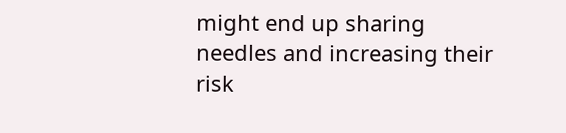might end up sharing needles and increasing their risk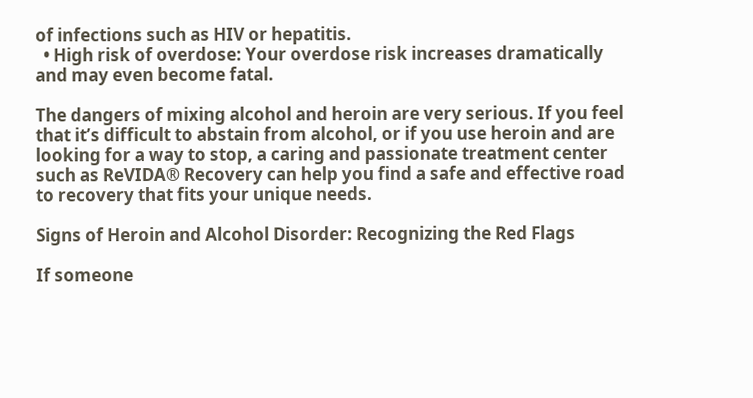of infections such as HIV or hepatitis.
  • High risk of overdose: Your overdose risk increases dramatically and may even become fatal.

The dangers of mixing alcohol and heroin are very serious. If you feel that it’s difficult to abstain from alcohol, or if you use heroin and are looking for a way to stop, a caring and passionate treatment center such as ReVIDA® Recovery can help you find a safe and effective road to recovery that fits your unique needs.

Signs of Heroin and Alcohol Disorder: Recognizing the Red Flags

If someone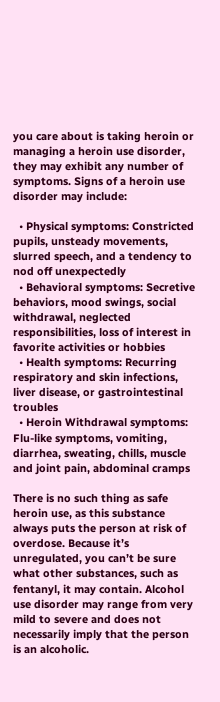you care about is taking heroin or managing a heroin use disorder, they may exhibit any number of symptoms. Signs of a heroin use disorder may include:

  • Physical symptoms: Constricted pupils, unsteady movements, slurred speech, and a tendency to nod off unexpectedly
  • Behavioral symptoms: Secretive behaviors, mood swings, social withdrawal, neglected responsibilities, loss of interest in favorite activities or hobbies
  • Health symptoms: Recurring respiratory and skin infections, liver disease, or gastrointestinal troubles
  • Heroin Withdrawal symptoms: Flu-like symptoms, vomiting, diarrhea, sweating, chills, muscle and joint pain, abdominal cramps

There is no such thing as safe heroin use, as this substance always puts the person at risk of overdose. Because it’s unregulated, you can’t be sure what other substances, such as fentanyl, it may contain. Alcohol use disorder may range from very mild to severe and does not necessarily imply that the person is an alcoholic.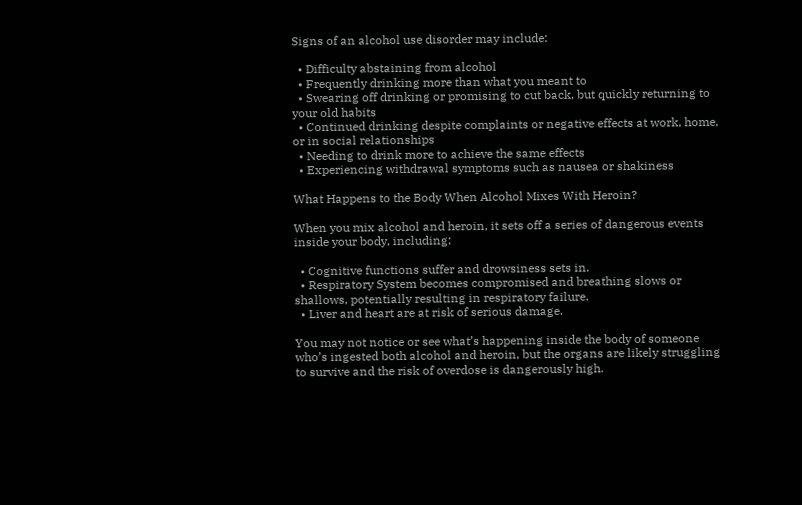Signs of an alcohol use disorder may include:

  • Difficulty abstaining from alcohol
  • Frequently drinking more than what you meant to
  • Swearing off drinking or promising to cut back, but quickly returning to your old habits
  • Continued drinking despite complaints or negative effects at work, home, or in social relationships
  • Needing to drink more to achieve the same effects
  • Experiencing withdrawal symptoms such as nausea or shakiness

What Happens to the Body When Alcohol Mixes With Heroin?

When you mix alcohol and heroin, it sets off a series of dangerous events inside your body, including:

  • Cognitive functions suffer and drowsiness sets in.
  • Respiratory System becomes compromised and breathing slows or shallows, potentially resulting in respiratory failure.
  • Liver and heart are at risk of serious damage.

You may not notice or see what’s happening inside the body of someone who’s ingested both alcohol and heroin, but the organs are likely struggling to survive and the risk of overdose is dangerously high.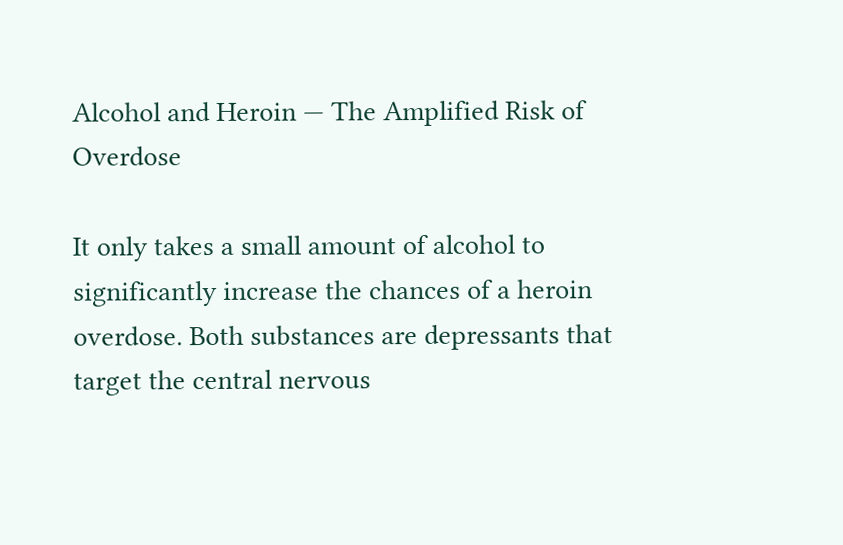Alcohol and Heroin — The Amplified Risk of Overdose

It only takes a small amount of alcohol to significantly increase the chances of a heroin overdose. Both substances are depressants that target the central nervous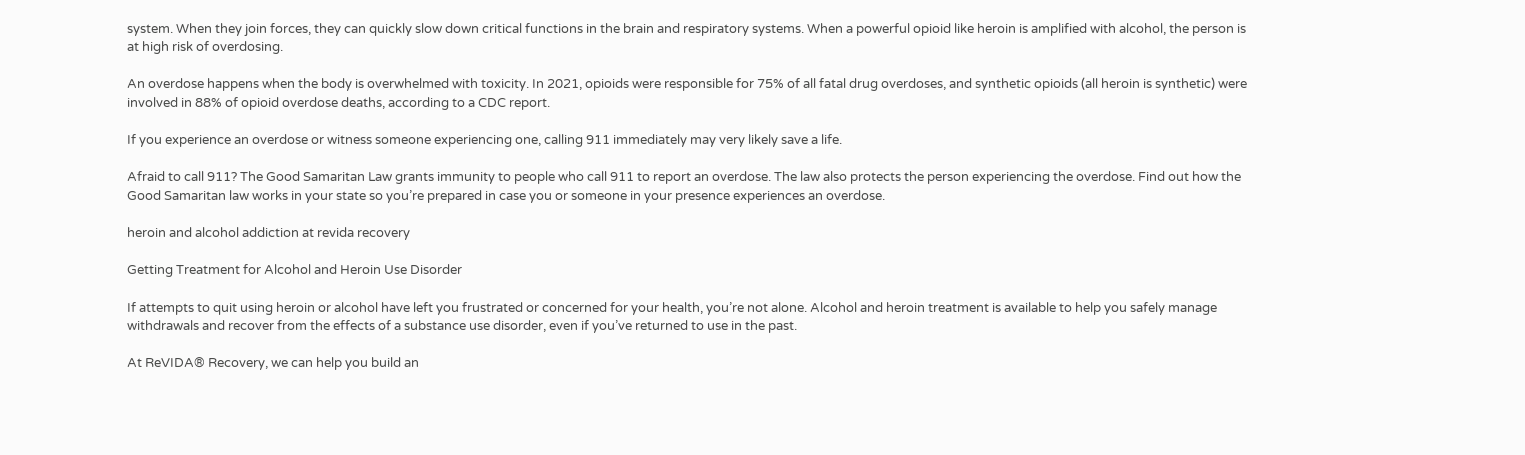system. When they join forces, they can quickly slow down critical functions in the brain and respiratory systems. When a powerful opioid like heroin is amplified with alcohol, the person is at high risk of overdosing.

An overdose happens when the body is overwhelmed with toxicity. In 2021, opioids were responsible for 75% of all fatal drug overdoses, and synthetic opioids (all heroin is synthetic) were involved in 88% of opioid overdose deaths, according to a CDC report.

If you experience an overdose or witness someone experiencing one, calling 911 immediately may very likely save a life.

Afraid to call 911? The Good Samaritan Law grants immunity to people who call 911 to report an overdose. The law also protects the person experiencing the overdose. Find out how the Good Samaritan law works in your state so you’re prepared in case you or someone in your presence experiences an overdose.

heroin and alcohol addiction at revida recovery

Getting Treatment for Alcohol and Heroin Use Disorder

If attempts to quit using heroin or alcohol have left you frustrated or concerned for your health, you’re not alone. Alcohol and heroin treatment is available to help you safely manage withdrawals and recover from the effects of a substance use disorder, even if you’ve returned to use in the past.

At ReVIDA® Recovery, we can help you build an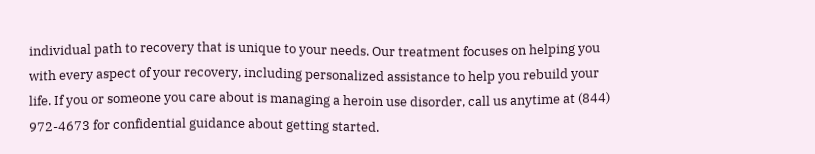individual path to recovery that is unique to your needs. Our treatment focuses on helping you with every aspect of your recovery, including personalized assistance to help you rebuild your life. If you or someone you care about is managing a heroin use disorder, call us anytime at (844) 972-4673 for confidential guidance about getting started.